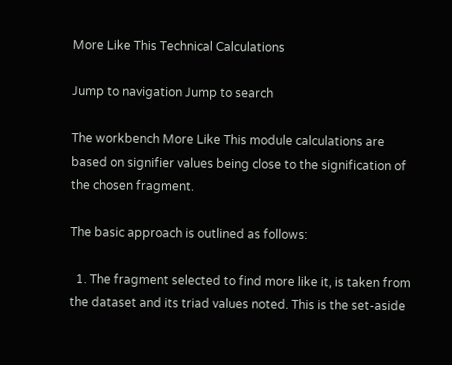More Like This Technical Calculations

Jump to navigation Jump to search

The workbench More Like This module calculations are based on signifier values being close to the signification of the chosen fragment.

The basic approach is outlined as follows:

  1. The fragment selected to find more like it, is taken from the dataset and its triad values noted. This is the set-aside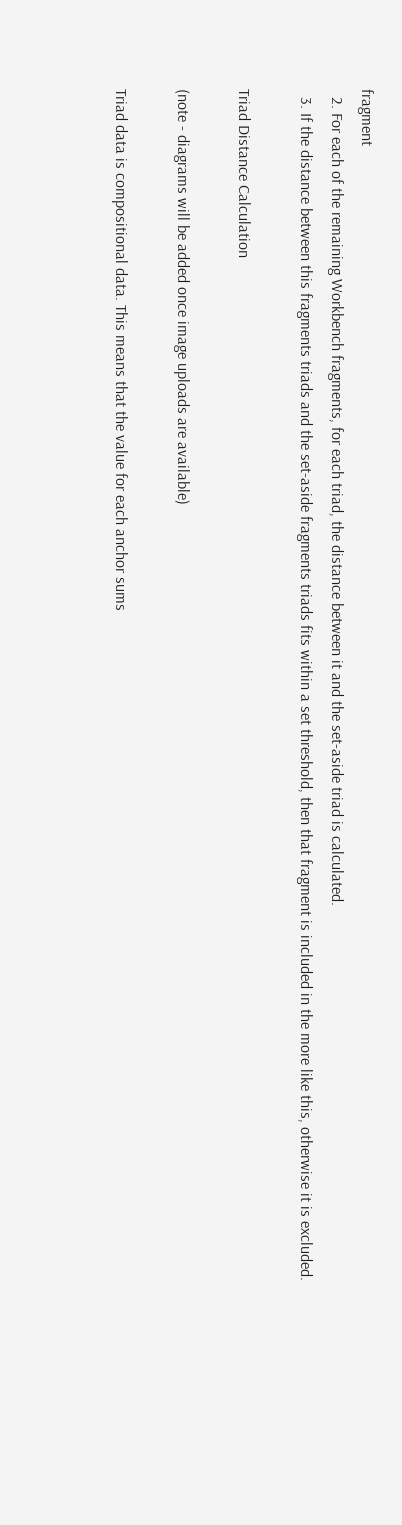fragment
  2. For each of the remaining Workbench fragments, for each triad, the distance between it and the set-aside triad is calculated.
  3. If the distance between this fragments triads and the set-aside fragments triads fits within a set threshold, then that fragment is included in the more like this, otherwise it is excluded.

Triad Distance Calculation

(note - diagrams will be added once image uploads are available)

Triad data is compositional data. This means that the value for each anchor sums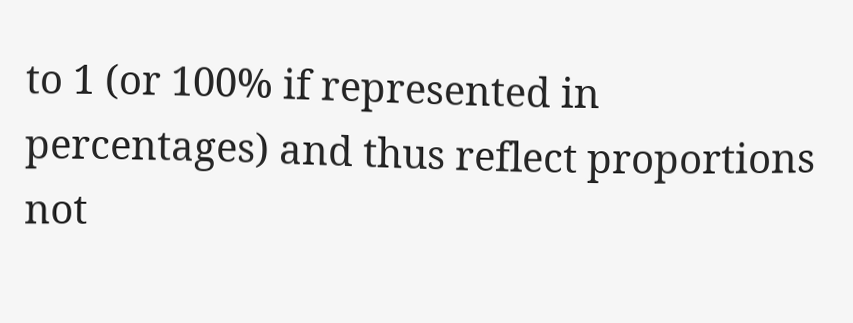to 1 (or 100% if represented in percentages) and thus reflect proportions not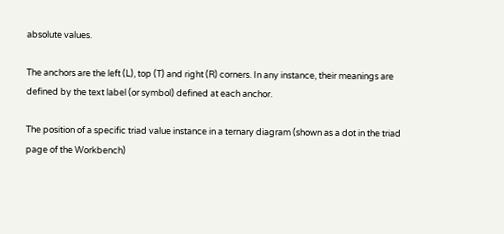absolute values.

The anchors are the left (L), top (T) and right (R) corners. In any instance, their meanings are defined by the text label (or symbol) defined at each anchor.

The position of a specific triad value instance in a ternary diagram (shown as a dot in the triad page of the Workbench)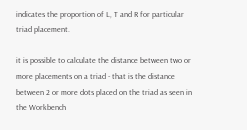indicates the proportion of L, T and R for particular triad placement.

it is possible to calculate the distance between two or more placements on a triad - that is the distance between 2 or more dots placed on the triad as seen in the Workbench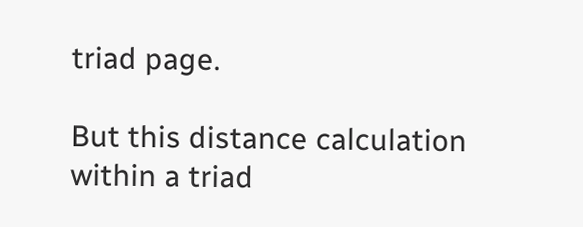triad page.

But this distance calculation within a triad